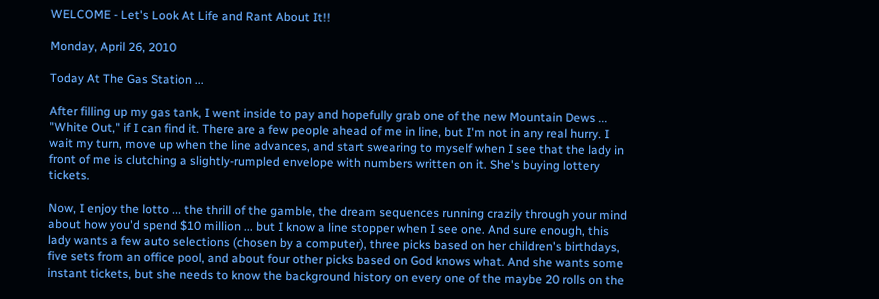WELCOME - Let's Look At Life and Rant About It!!

Monday, April 26, 2010

Today At The Gas Station ...

After filling up my gas tank, I went inside to pay and hopefully grab one of the new Mountain Dews ... "White Out," if I can find it. There are a few people ahead of me in line, but I'm not in any real hurry. I wait my turn, move up when the line advances, and start swearing to myself when I see that the lady in front of me is clutching a slightly-rumpled envelope with numbers written on it. She's buying lottery tickets.

Now, I enjoy the lotto ... the thrill of the gamble, the dream sequences running crazily through your mind about how you'd spend $10 million ... but I know a line stopper when I see one. And sure enough, this lady wants a few auto selections (chosen by a computer), three picks based on her children's birthdays, five sets from an office pool, and about four other picks based on God knows what. And she wants some instant tickets, but she needs to know the background history on every one of the maybe 20 rolls on the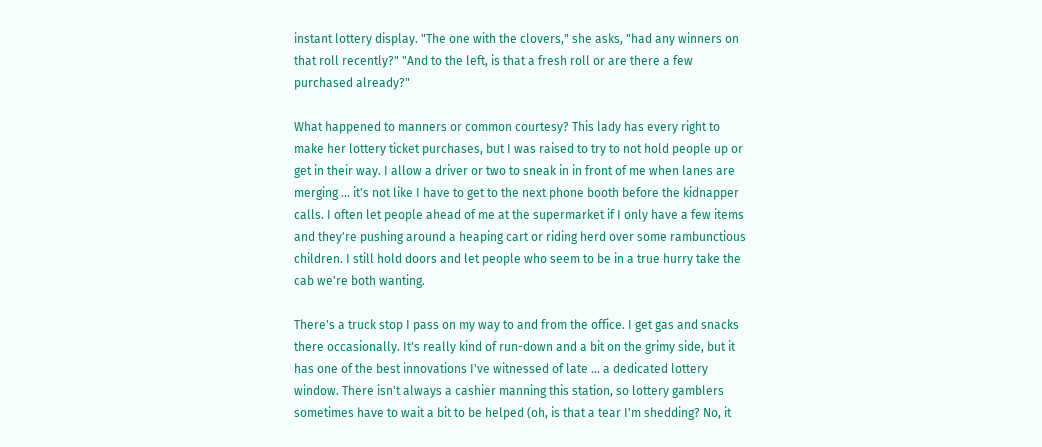instant lottery display. "The one with the clovers," she asks, "had any winners on that roll recently?" "And to the left, is that a fresh roll or are there a few purchased already?"

What happened to manners or common courtesy? This lady has every right to make her lottery ticket purchases, but I was raised to try to not hold people up or get in their way. I allow a driver or two to sneak in in front of me when lanes are merging ... it's not like I have to get to the next phone booth before the kidnapper calls. I often let people ahead of me at the supermarket if I only have a few items and they're pushing around a heaping cart or riding herd over some rambunctious children. I still hold doors and let people who seem to be in a true hurry take the cab we're both wanting.

There's a truck stop I pass on my way to and from the office. I get gas and snacks there occasionally. It's really kind of run-down and a bit on the grimy side, but it has one of the best innovations I've witnessed of late ... a dedicated lottery window. There isn't always a cashier manning this station, so lottery gamblers sometimes have to wait a bit to be helped (oh, is that a tear I'm shedding? No, it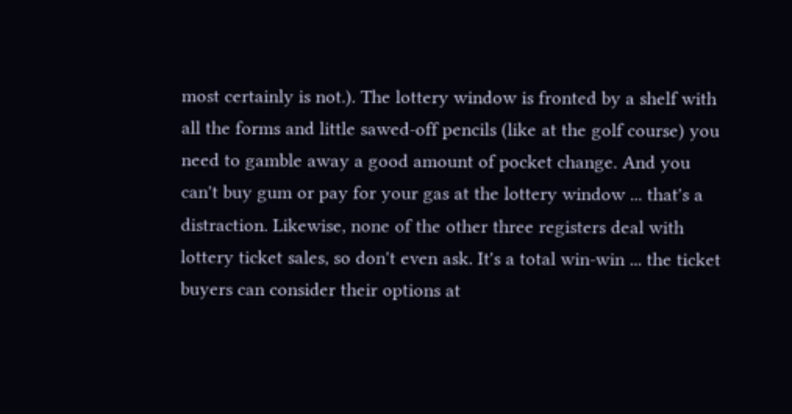most certainly is not.). The lottery window is fronted by a shelf with all the forms and little sawed-off pencils (like at the golf course) you need to gamble away a good amount of pocket change. And you can't buy gum or pay for your gas at the lottery window ... that's a distraction. Likewise, none of the other three registers deal with lottery ticket sales, so don't even ask. It's a total win-win ... the ticket buyers can consider their options at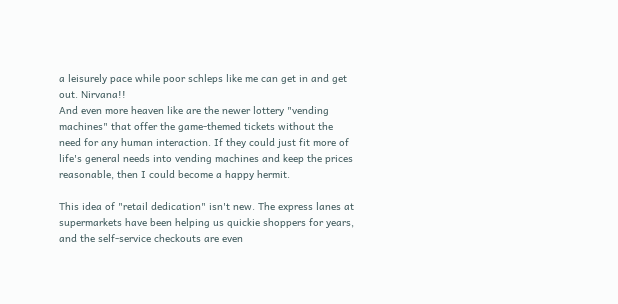a leisurely pace while poor schleps like me can get in and get out. Nirvana!!
And even more heaven like are the newer lottery "vending machines" that offer the game-themed tickets without the need for any human interaction. If they could just fit more of life's general needs into vending machines and keep the prices reasonable, then I could become a happy hermit.

This idea of "retail dedication" isn't new. The express lanes at supermarkets have been helping us quickie shoppers for years, and the self-service checkouts are even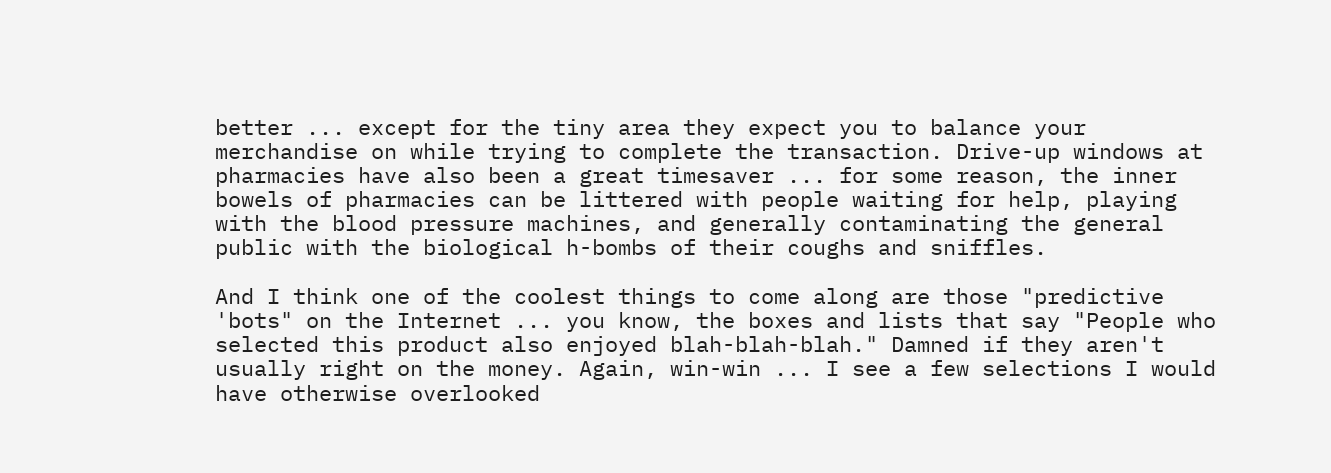better ... except for the tiny area they expect you to balance your merchandise on while trying to complete the transaction. Drive-up windows at pharmacies have also been a great timesaver ... for some reason, the inner bowels of pharmacies can be littered with people waiting for help, playing with the blood pressure machines, and generally contaminating the general public with the biological h-bombs of their coughs and sniffles.

And I think one of the coolest things to come along are those "predictive 'bots" on the Internet ... you know, the boxes and lists that say "People who selected this product also enjoyed blah-blah-blah." Damned if they aren't usually right on the money. Again, win-win ... I see a few selections I would have otherwise overlooked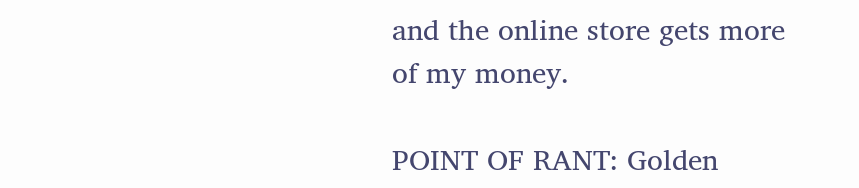and the online store gets more of my money.

POINT OF RANT: Golden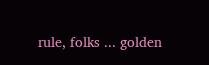rule, folks ... golden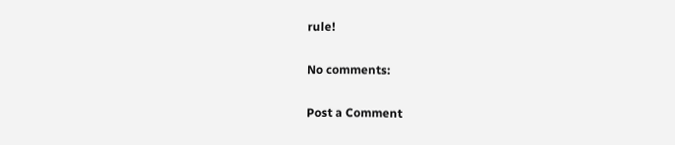rule!

No comments:

Post a Comment